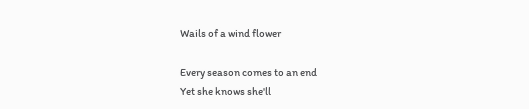Wails of a wind flower

Every season comes to an end
Yet she knows she'll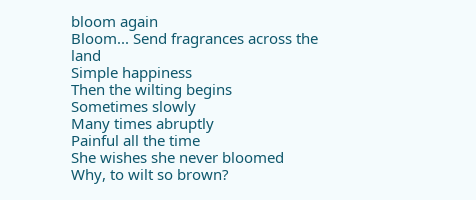bloom again
Bloom... Send fragrances across the land
Simple happiness
Then the wilting begins
Sometimes slowly
Many times abruptly
Painful all the time
She wishes she never bloomed
Why, to wilt so brown?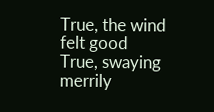True, the wind felt good
True, swaying merrily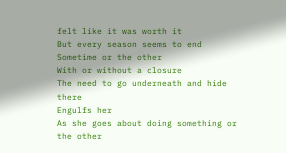felt like it was worth it
But every season seems to end
Sometime or the other
With or without a closure
The need to go underneath and hide there
Engulfs her
As she goes about doing something or the other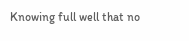Knowing full well that no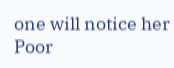one will notice her
Poor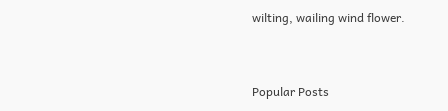wilting, wailing wind flower.


Popular Posts